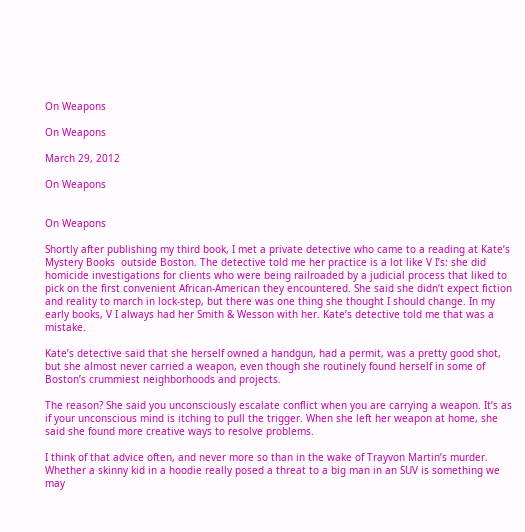On Weapons

On Weapons

March 29, 2012

On Weapons


On Weapons

Shortly after publishing my third book, I met a private detective who came to a reading at Kate’s Mystery Books  outside Boston. The detective told me her practice is a lot like V I’s: she did homicide investigations for clients who were being railroaded by a judicial process that liked to pick on the first convenient African-American they encountered. She said she didn’t expect fiction and reality to march in lock-step, but there was one thing she thought I should change. In my early books, V I always had her Smith & Wesson with her. Kate’s detective told me that was a mistake.

Kate’s detective said that she herself owned a handgun, had a permit, was a pretty good shot, but she almost never carried a weapon, even though she routinely found herself in some of Boston’s crummiest neighborhoods and projects.

The reason? She said you unconsciously escalate conflict when you are carrying a weapon. It’s as if your unconscious mind is itching to pull the trigger. When she left her weapon at home, she said she found more creative ways to resolve problems.

I think of that advice often, and never more so than in the wake of Trayvon Martin’s murder. Whether a skinny kid in a hoodie really posed a threat to a big man in an SUV is something we may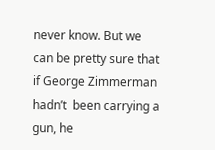never know. But we can be pretty sure that if George Zimmerman hadn’t  been carrying a gun, he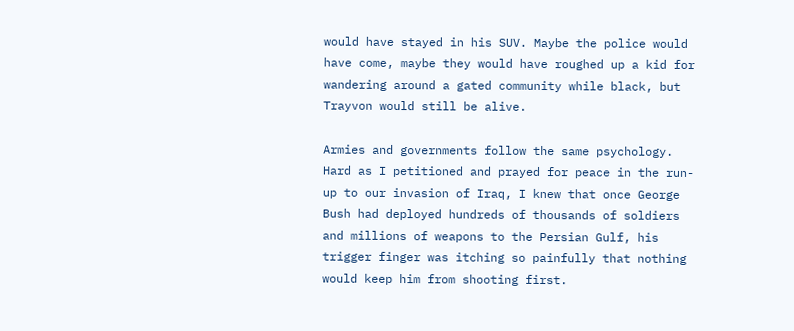would have stayed in his SUV. Maybe the police would have come, maybe they would have roughed up a kid for wandering around a gated community while black, but Trayvon would still be alive.

Armies and governments follow the same psychology. Hard as I petitioned and prayed for peace in the run-up to our invasion of Iraq, I knew that once George Bush had deployed hundreds of thousands of soldiers and millions of weapons to the Persian Gulf, his trigger finger was itching so painfully that nothing would keep him from shooting first.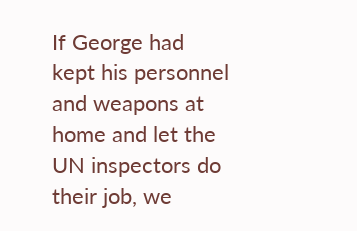If George had kept his personnel and weapons at home and let the UN inspectors do their job, we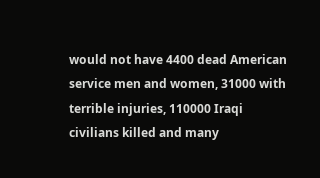would not have 4400 dead American service men and women, 31000 with terrible injuries, 110000 Iraqi civilians killed and many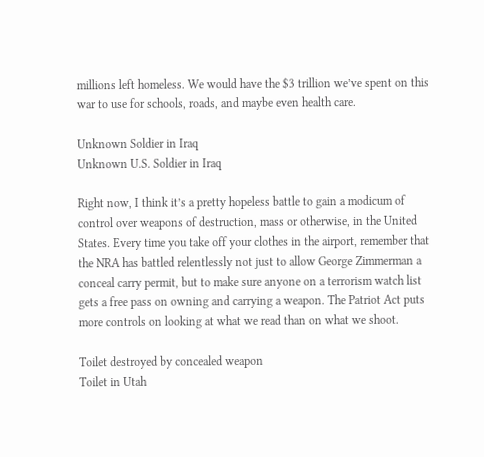millions left homeless. We would have the $3 trillion we’ve spent on this war to use for schools, roads, and maybe even health care.

Unknown Soldier in Iraq
Unknown U.S. Soldier in Iraq

Right now, I think it’s a pretty hopeless battle to gain a modicum of control over weapons of destruction, mass or otherwise, in the United States. Every time you take off your clothes in the airport, remember that the NRA has battled relentlessly not just to allow George Zimmerman a conceal carry permit, but to make sure anyone on a terrorism watch list gets a free pass on owning and carrying a weapon. The Patriot Act puts more controls on looking at what we read than on what we shoot.

Toilet destroyed by concealed weapon
Toilet in Utah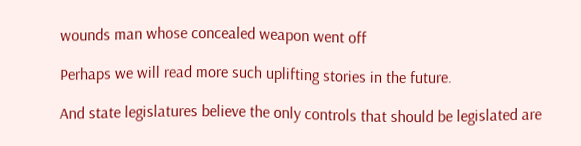wounds man whose concealed weapon went off

Perhaps we will read more such uplifting stories in the future.

And state legislatures believe the only controls that should be legislated are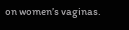on women’s vaginas.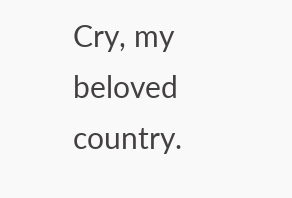Cry, my beloved country.